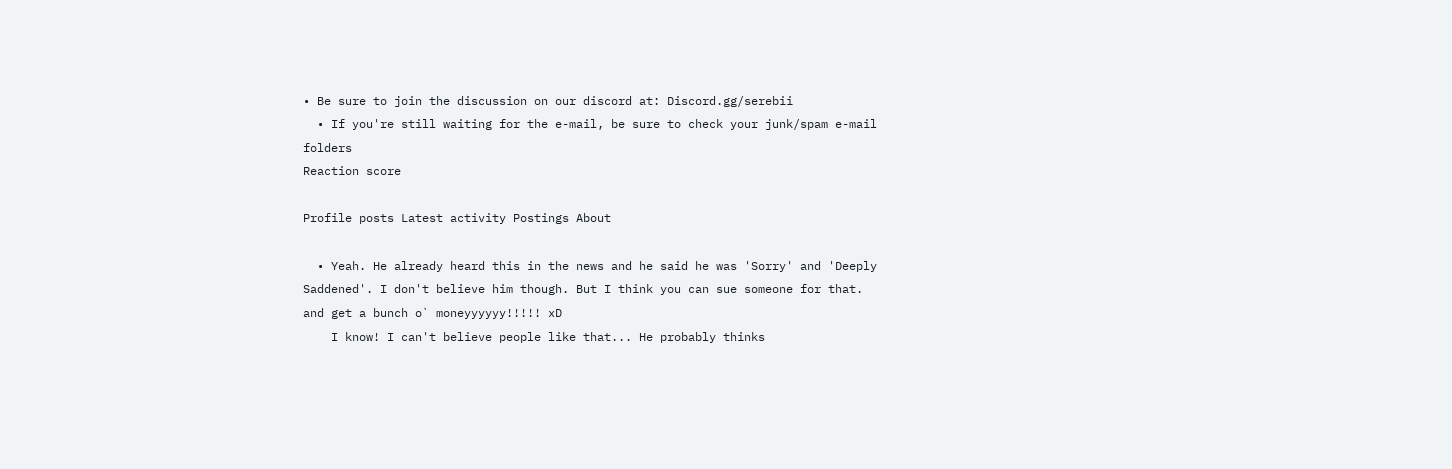• Be sure to join the discussion on our discord at: Discord.gg/serebii
  • If you're still waiting for the e-mail, be sure to check your junk/spam e-mail folders
Reaction score

Profile posts Latest activity Postings About

  • Yeah. He already heard this in the news and he said he was 'Sorry' and 'Deeply Saddened'. I don't believe him though. But I think you can sue someone for that. and get a bunch o` moneyyyyyy!!!!! xD
    I know! I can't believe people like that... He probably thinks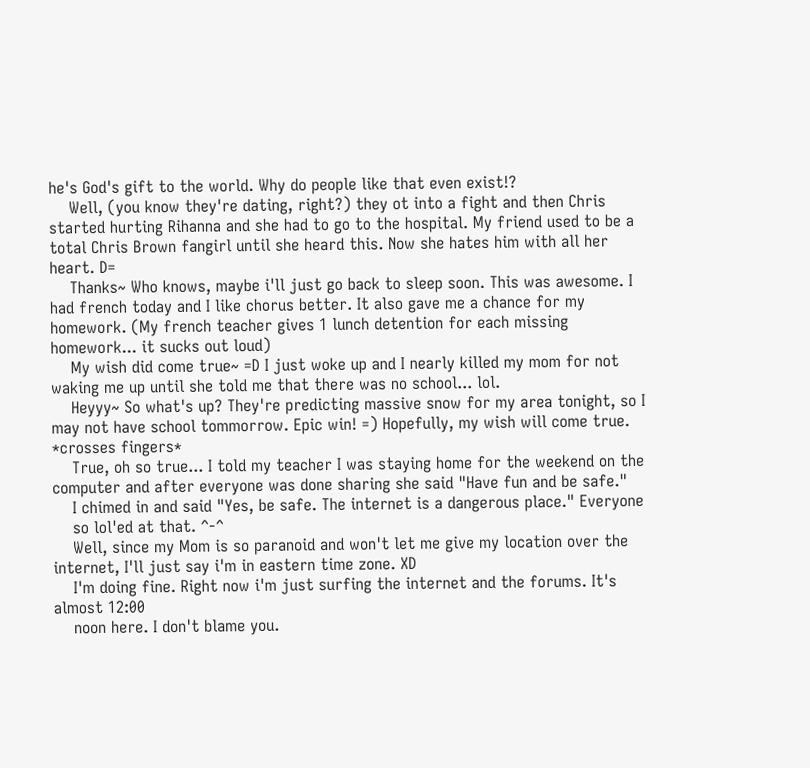he's God's gift to the world. Why do people like that even exist!?
    Well, (you know they're dating, right?) they ot into a fight and then Chris started hurting Rihanna and she had to go to the hospital. My friend used to be a total Chris Brown fangirl until she heard this. Now she hates him with all her heart. D=
    Thanks~ Who knows, maybe i'll just go back to sleep soon. This was awesome. I had french today and I like chorus better. It also gave me a chance for my homework. (My french teacher gives 1 lunch detention for each missing homework... it sucks out loud)
    My wish did come true~ =D I just woke up and I nearly killed my mom for not waking me up until she told me that there was no school... lol.
    Heyyy~ So what's up? They're predicting massive snow for my area tonight, so I may not have school tommorrow. Epic win! =) Hopefully, my wish will come true. *crosses fingers*
    True, oh so true... I told my teacher I was staying home for the weekend on the computer and after everyone was done sharing she said "Have fun and be safe."
    I chimed in and said "Yes, be safe. The internet is a dangerous place." Everyone
    so lol'ed at that. ^-^
    Well, since my Mom is so paranoid and won't let me give my location over the internet, I'll just say i'm in eastern time zone. XD
    I'm doing fine. Right now i'm just surfing the internet and the forums. It's almost 12:00
    noon here. I don't blame you.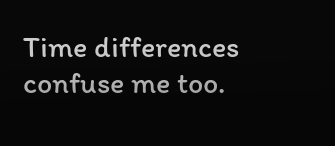Time differences confuse me too.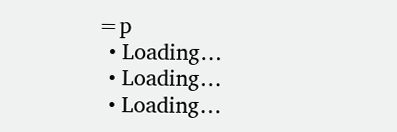=p
  • Loading…
  • Loading…
  • Loading…